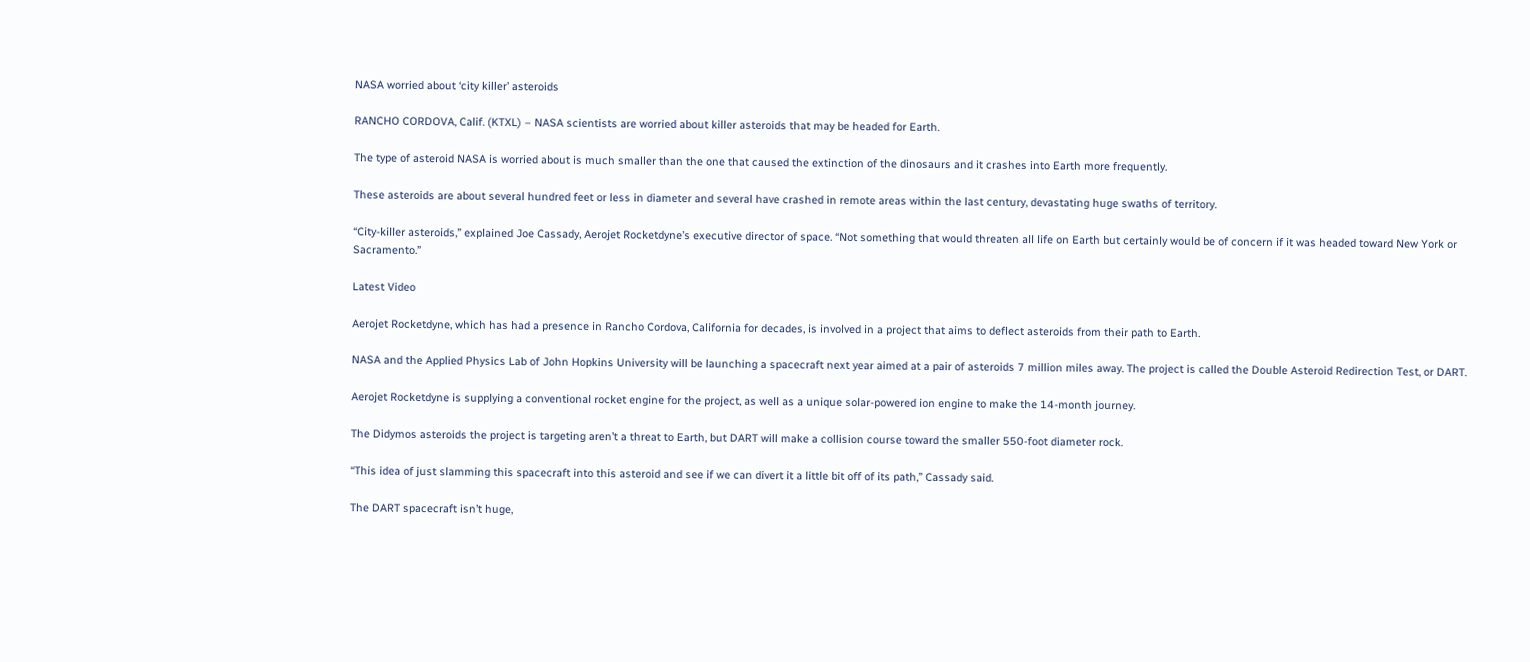NASA worried about ‘city killer’ asteroids

RANCHO CORDOVA, Calif. (KTXL) – NASA scientists are worried about killer asteroids that may be headed for Earth.

The type of asteroid NASA is worried about is much smaller than the one that caused the extinction of the dinosaurs and it crashes into Earth more frequently.

These asteroids are about several hundred feet or less in diameter and several have crashed in remote areas within the last century, devastating huge swaths of territory.

“City-killer asteroids,” explained Joe Cassady, Aerojet Rocketdyne’s executive director of space. “Not something that would threaten all life on Earth but certainly would be of concern if it was headed toward New York or Sacramento.”

Latest Video

Aerojet Rocketdyne, which has had a presence in Rancho Cordova, California for decades, is involved in a project that aims to deflect asteroids from their path to Earth.

NASA and the Applied Physics Lab of John Hopkins University will be launching a spacecraft next year aimed at a pair of asteroids 7 million miles away. The project is called the Double Asteroid Redirection Test, or DART.

Aerojet Rocketdyne is supplying a conventional rocket engine for the project, as well as a unique solar-powered ion engine to make the 14-month journey.

The Didymos asteroids the project is targeting aren’t a threat to Earth, but DART will make a collision course toward the smaller 550-foot diameter rock.

“This idea of just slamming this spacecraft into this asteroid and see if we can divert it a little bit off of its path,” Cassady said.

The DART spacecraft isn’t huge,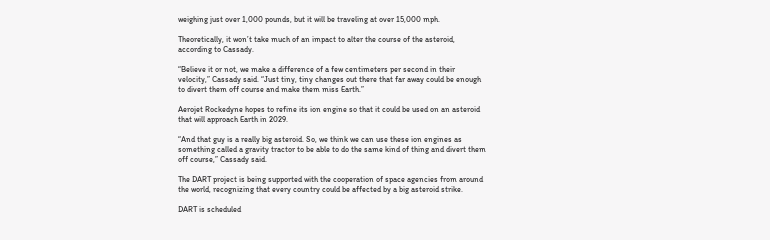weighing just over 1,000 pounds, but it will be traveling at over 15,000 mph.

Theoretically, it won’t take much of an impact to alter the course of the asteroid, according to Cassady.

“Believe it or not, we make a difference of a few centimeters per second in their velocity,” Cassady said. “Just tiny, tiny changes out there that far away could be enough to divert them off course and make them miss Earth.”

Aerojet Rockedyne hopes to refine its ion engine so that it could be used on an asteroid that will approach Earth in 2029.

“And that guy is a really big asteroid. So, we think we can use these ion engines as something called a gravity tractor to be able to do the same kind of thing and divert them off course,” Cassady said.

The DART project is being supported with the cooperation of space agencies from around the world, recognizing that every country could be affected by a big asteroid strike.

DART is scheduled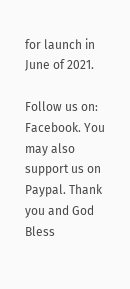for launch in June of 2021.

Follow us on: Facebook. You may also support us on Paypal. Thank you and God Bless